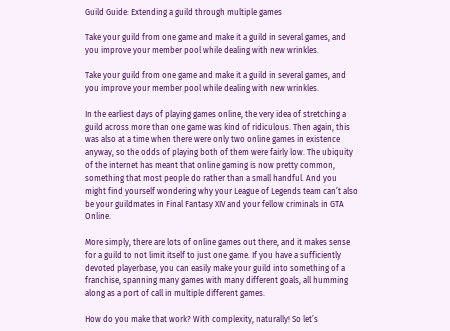Guild Guide: Extending a guild through multiple games

Take your guild from one game and make it a guild in several games, and you improve your member pool while dealing with new wrinkles.

Take your guild from one game and make it a guild in several games, and you improve your member pool while dealing with new wrinkles.

In the earliest days of playing games online, the very idea of stretching a guild across more than one game was kind of ridiculous. Then again, this was also at a time when there were only two online games in existence anyway, so the odds of playing both of them were fairly low. The ubiquity of the internet has meant that online gaming is now pretty common, something that most people do rather than a small handful. And you might find yourself wondering why your League of Legends team can’t also be your guildmates in Final Fantasy XIV and your fellow criminals in GTA Online.

More simply, there are lots of online games out there, and it makes sense for a guild to not limit itself to just one game. If you have a sufficiently devoted playerbase, you can easily make your guild into something of a franchise, spanning many games with many different goals, all humming along as a port of call in multiple different games.

How do you make that work? With complexity, naturally! So let’s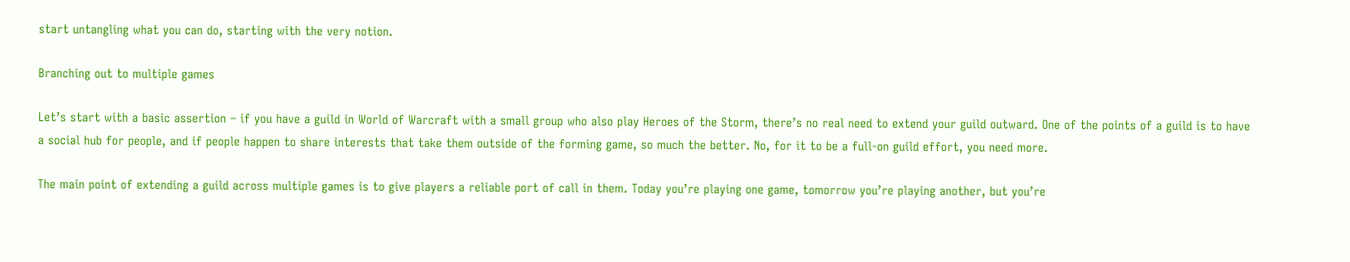start untangling what you can do, starting with the very notion.

Branching out to multiple games

Let’s start with a basic assertion – if you have a guild in World of Warcraft with a small group who also play Heroes of the Storm, there’s no real need to extend your guild outward. One of the points of a guild is to have a social hub for people, and if people happen to share interests that take them outside of the forming game, so much the better. No, for it to be a full-on guild effort, you need more.

The main point of extending a guild across multiple games is to give players a reliable port of call in them. Today you’re playing one game, tomorrow you’re playing another, but you’re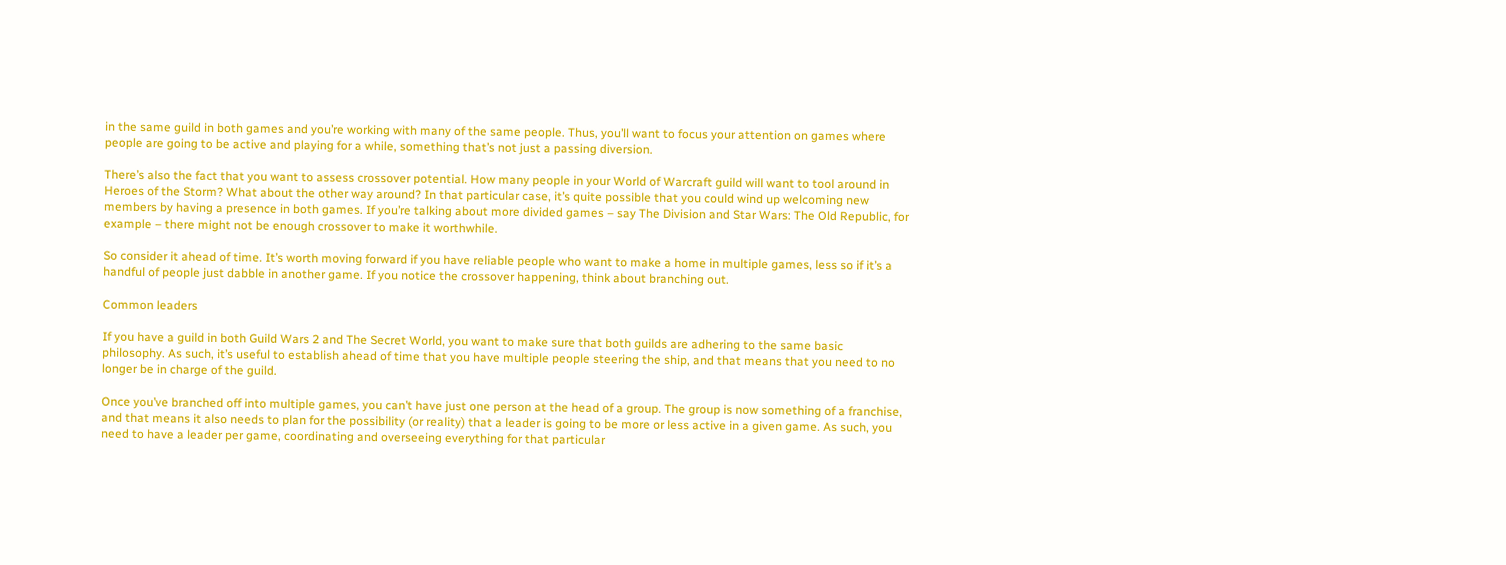in the same guild in both games and you’re working with many of the same people. Thus, you’ll want to focus your attention on games where people are going to be active and playing for a while, something that’s not just a passing diversion.

There’s also the fact that you want to assess crossover potential. How many people in your World of Warcraft guild will want to tool around in Heroes of the Storm? What about the other way around? In that particular case, it’s quite possible that you could wind up welcoming new members by having a presence in both games. If you’re talking about more divided games – say The Division and Star Wars: The Old Republic, for example – there might not be enough crossover to make it worthwhile.

So consider it ahead of time. It’s worth moving forward if you have reliable people who want to make a home in multiple games, less so if it’s a handful of people just dabble in another game. If you notice the crossover happening, think about branching out.

Common leaders

If you have a guild in both Guild Wars 2 and The Secret World, you want to make sure that both guilds are adhering to the same basic philosophy. As such, it’s useful to establish ahead of time that you have multiple people steering the ship, and that means that you need to no longer be in charge of the guild.

Once you’ve branched off into multiple games, you can’t have just one person at the head of a group. The group is now something of a franchise, and that means it also needs to plan for the possibility (or reality) that a leader is going to be more or less active in a given game. As such, you need to have a leader per game, coordinating and overseeing everything for that particular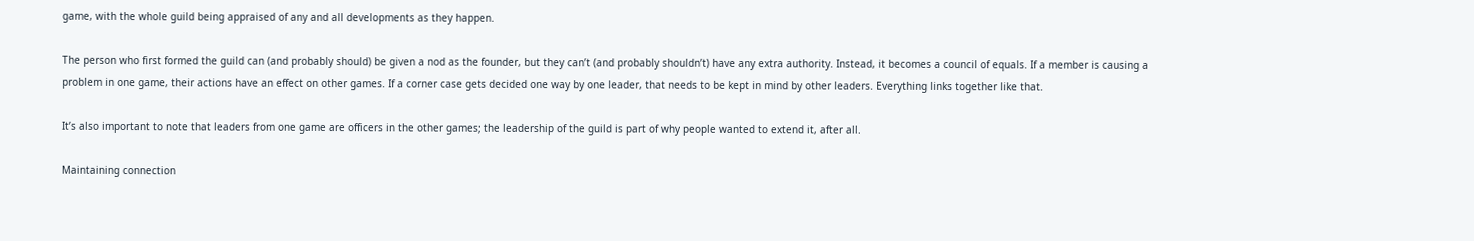game, with the whole guild being appraised of any and all developments as they happen.

The person who first formed the guild can (and probably should) be given a nod as the founder, but they can’t (and probably shouldn’t) have any extra authority. Instead, it becomes a council of equals. If a member is causing a problem in one game, their actions have an effect on other games. If a corner case gets decided one way by one leader, that needs to be kept in mind by other leaders. Everything links together like that.

It’s also important to note that leaders from one game are officers in the other games; the leadership of the guild is part of why people wanted to extend it, after all.

Maintaining connection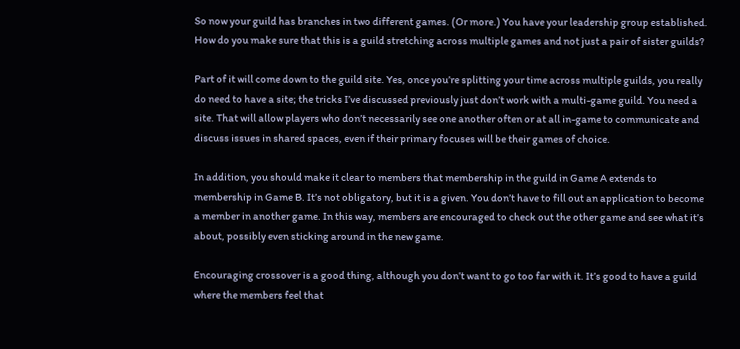So now your guild has branches in two different games. (Or more.) You have your leadership group established. How do you make sure that this is a guild stretching across multiple games and not just a pair of sister guilds?

Part of it will come down to the guild site. Yes, once you’re splitting your time across multiple guilds, you really do need to have a site; the tricks I’ve discussed previously just don’t work with a multi-game guild. You need a site. That will allow players who don’t necessarily see one another often or at all in-game to communicate and discuss issues in shared spaces, even if their primary focuses will be their games of choice.

In addition, you should make it clear to members that membership in the guild in Game A extends to membership in Game B. It’s not obligatory, but it is a given. You don’t have to fill out an application to become a member in another game. In this way, members are encouraged to check out the other game and see what it’s about, possibly even sticking around in the new game.

Encouraging crossover is a good thing, although you don’t want to go too far with it. It’s good to have a guild where the members feel that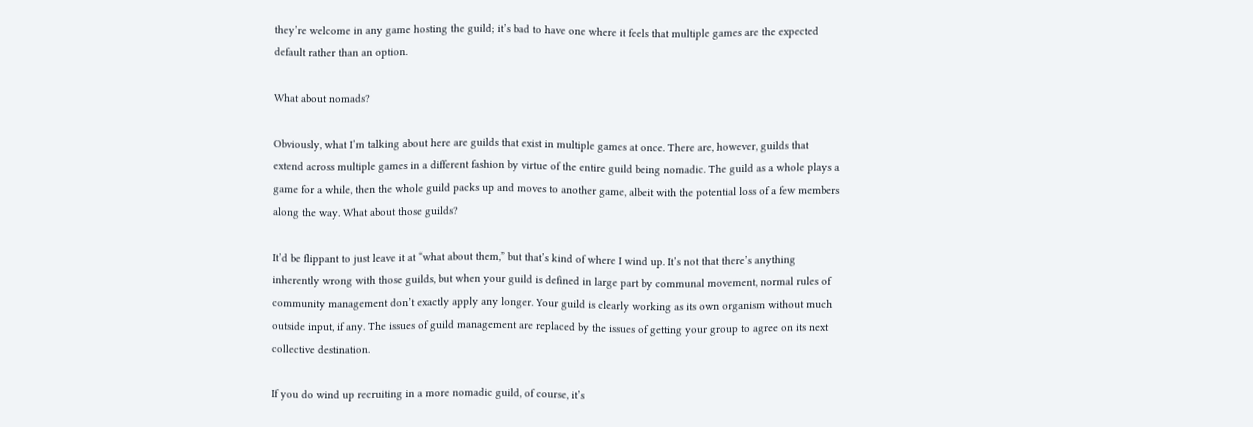they’re welcome in any game hosting the guild; it’s bad to have one where it feels that multiple games are the expected default rather than an option.

What about nomads?

Obviously, what I’m talking about here are guilds that exist in multiple games at once. There are, however, guilds that extend across multiple games in a different fashion by virtue of the entire guild being nomadic. The guild as a whole plays a game for a while, then the whole guild packs up and moves to another game, albeit with the potential loss of a few members along the way. What about those guilds?

It’d be flippant to just leave it at “what about them,” but that’s kind of where I wind up. It’s not that there’s anything inherently wrong with those guilds, but when your guild is defined in large part by communal movement, normal rules of community management don’t exactly apply any longer. Your guild is clearly working as its own organism without much outside input, if any. The issues of guild management are replaced by the issues of getting your group to agree on its next collective destination.

If you do wind up recruiting in a more nomadic guild, of course, it’s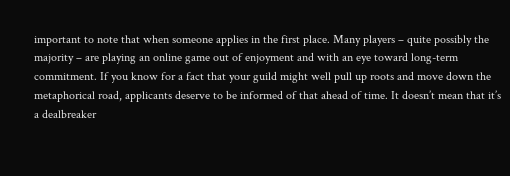important to note that when someone applies in the first place. Many players – quite possibly the majority – are playing an online game out of enjoyment and with an eye toward long-term commitment. If you know for a fact that your guild might well pull up roots and move down the metaphorical road, applicants deserve to be informed of that ahead of time. It doesn’t mean that it’s a dealbreaker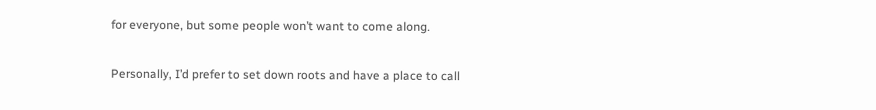for everyone, but some people won’t want to come along.

Personally, I’d prefer to set down roots and have a place to call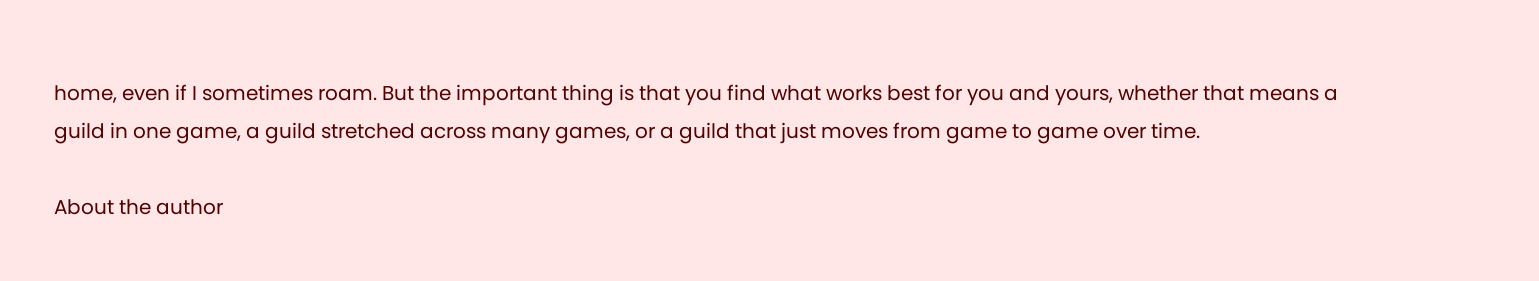home, even if I sometimes roam. But the important thing is that you find what works best for you and yours, whether that means a guild in one game, a guild stretched across many games, or a guild that just moves from game to game over time.

About the author